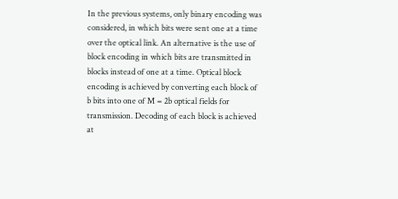In the previous systems, only binary encoding was considered, in which bits were sent one at a time over the optical link. An alternative is the use of block encoding in which bits are transmitted in blocks instead of one at a time. Optical block encoding is achieved by converting each block of b bits into one of M = 2b optical fields for transmission. Decoding of each block is achieved at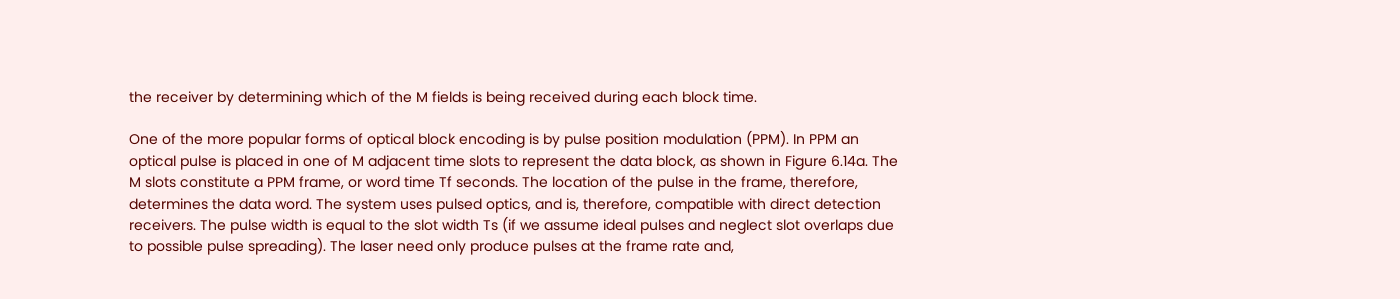the receiver by determining which of the M fields is being received during each block time.

One of the more popular forms of optical block encoding is by pulse position modulation (PPM). In PPM an optical pulse is placed in one of M adjacent time slots to represent the data block, as shown in Figure 6.14a. The M slots constitute a PPM frame, or word time Tf seconds. The location of the pulse in the frame, therefore, determines the data word. The system uses pulsed optics, and is, therefore, compatible with direct detection receivers. The pulse width is equal to the slot width Ts (if we assume ideal pulses and neglect slot overlaps due to possible pulse spreading). The laser need only produce pulses at the frame rate and,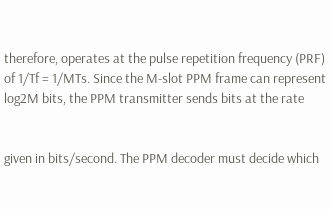therefore, operates at the pulse repetition frequency (PRF) of 1/Tf = 1/MTs. Since the M-slot PPM frame can represent log2M bits, the PPM transmitter sends bits at the rate


given in bits/second. The PPM decoder must decide which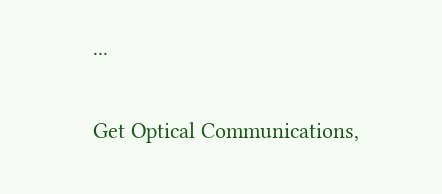...

Get Optical Communications,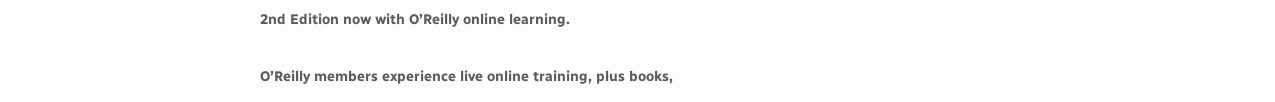2nd Edition now with O’Reilly online learning.

O’Reilly members experience live online training, plus books,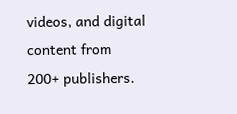videos, and digital content from 200+ publishers.